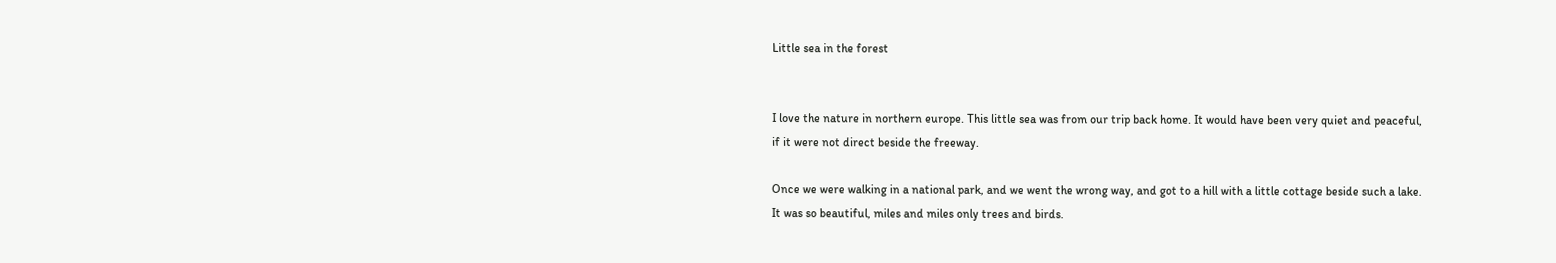Little sea in the forest


I love the nature in northern europe. This little sea was from our trip back home. It would have been very quiet and peaceful, if it were not direct beside the freeway.

Once we were walking in a national park, and we went the wrong way, and got to a hill with a little cottage beside such a lake. It was so beautiful, miles and miles only trees and birds.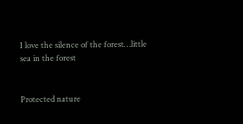I love the silence of the forest…little sea in the forest


Protected nature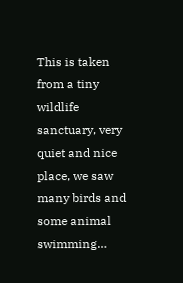This is taken from a tiny wildlife sanctuary, very quiet and nice place, we saw many birds and some animal swimming…